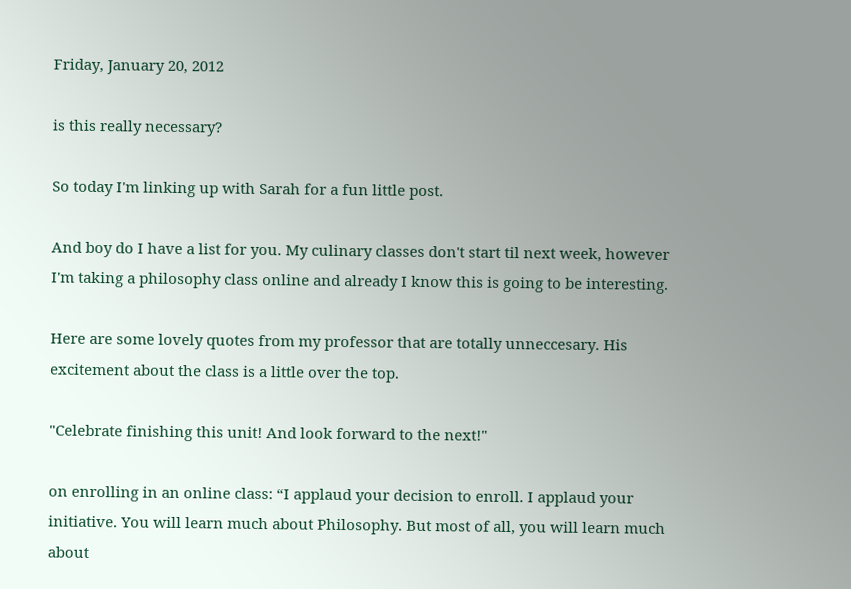Friday, January 20, 2012

is this really necessary?

So today I'm linking up with Sarah for a fun little post.

And boy do I have a list for you. My culinary classes don't start til next week, however I'm taking a philosophy class online and already I know this is going to be interesting.

Here are some lovely quotes from my professor that are totally unneccesary. His excitement about the class is a little over the top.

"Celebrate finishing this unit! And look forward to the next!"

on enrolling in an online class: “I applaud your decision to enroll. I applaud your initiative. You will learn much about Philosophy. But most of all, you will learn much about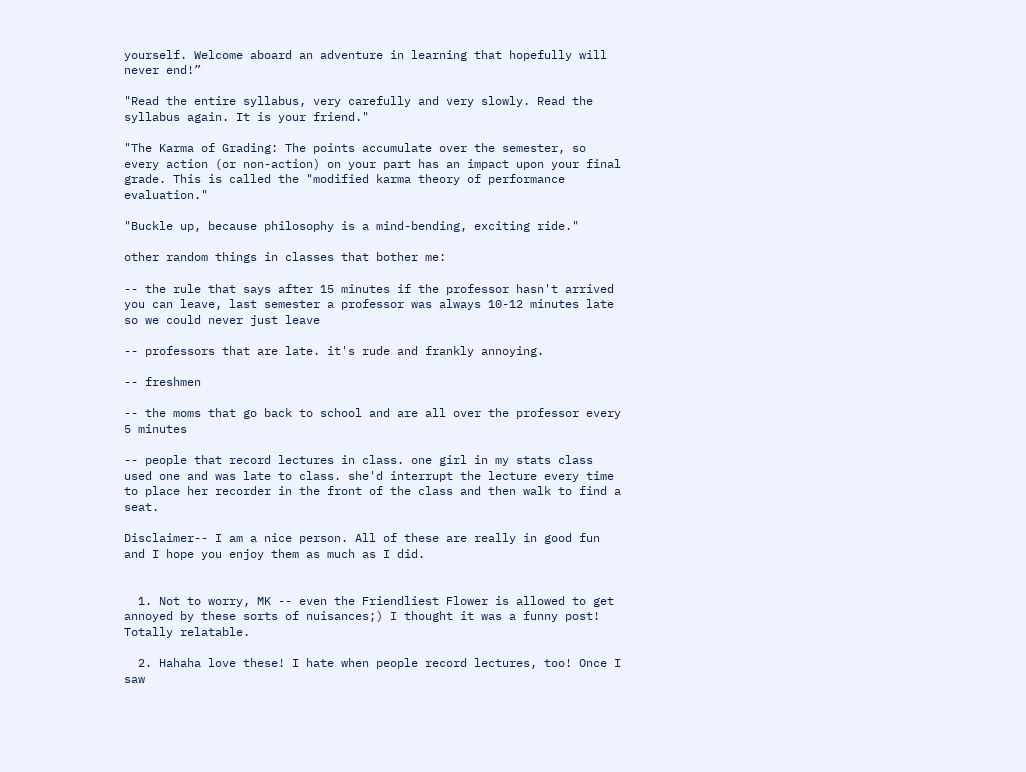yourself. Welcome aboard an adventure in learning that hopefully will never end!”

"Read the entire syllabus, very carefully and very slowly. Read the syllabus again. It is your friend."

"The Karma of Grading: The points accumulate over the semester, so every action (or non-action) on your part has an impact upon your final grade. This is called the "modified karma theory of performance evaluation."

"Buckle up, because philosophy is a mind-bending, exciting ride."

other random things in classes that bother me:

-- the rule that says after 15 minutes if the professor hasn't arrived you can leave, last semester a professor was always 10-12 minutes late so we could never just leave

-- professors that are late. it's rude and frankly annoying.

-- freshmen

-- the moms that go back to school and are all over the professor every 5 minutes

-- people that record lectures in class. one girl in my stats class used one and was late to class. she'd interrupt the lecture every time to place her recorder in the front of the class and then walk to find a seat.

Disclaimer-- I am a nice person. All of these are really in good fun and I hope you enjoy them as much as I did.


  1. Not to worry, MK -- even the Friendliest Flower is allowed to get annoyed by these sorts of nuisances;) I thought it was a funny post! Totally relatable.

  2. Hahaha love these! I hate when people record lectures, too! Once I saw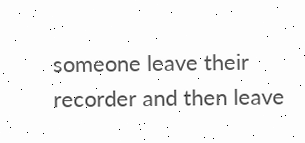someone leave their recorder and then leave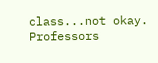class...not okay. Professors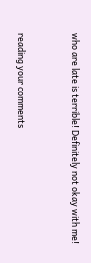who are late is terrible! Definitely not okay with me!


reading your comments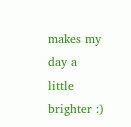makes my day a little brighter :)